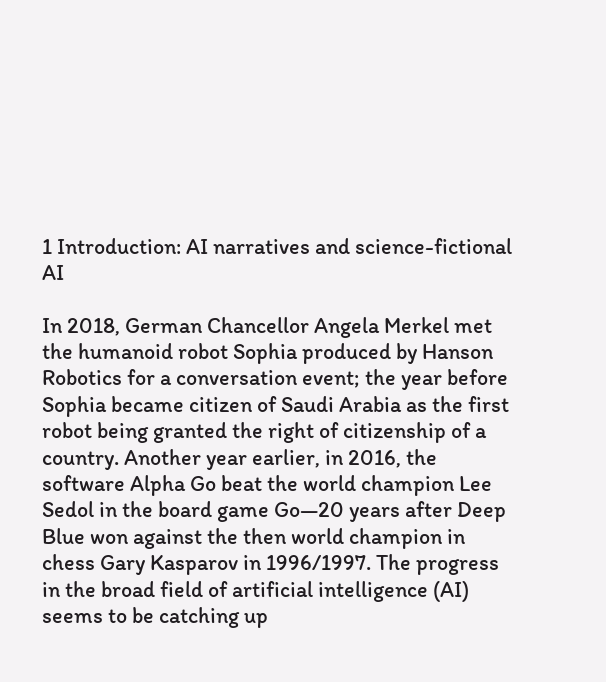1 Introduction: AI narratives and science-fictional AI

In 2018, German Chancellor Angela Merkel met the humanoid robot Sophia produced by Hanson Robotics for a conversation event; the year before Sophia became citizen of Saudi Arabia as the first robot being granted the right of citizenship of a country. Another year earlier, in 2016, the software Alpha Go beat the world champion Lee Sedol in the board game Go—20 years after Deep Blue won against the then world champion in chess Gary Kasparov in 1996/1997. The progress in the broad field of artificial intelligence (AI) seems to be catching up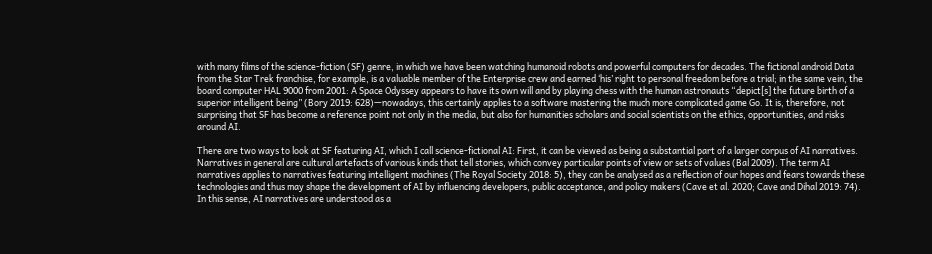with many films of the science-fiction (SF) genre, in which we have been watching humanoid robots and powerful computers for decades. The fictional android Data from the Star Trek franchise, for example, is a valuable member of the Enterprise crew and earned ‘his’ right to personal freedom before a trial; in the same vein, the board computer HAL 9000 from 2001: A Space Odyssey appears to have its own will and by playing chess with the human astronauts “depict[s] the future birth of a superior intelligent being” (Bory 2019: 628)—nowadays, this certainly applies to a software mastering the much more complicated game Go. It is, therefore, not surprising that SF has become a reference point not only in the media, but also for humanities scholars and social scientists on the ethics, opportunities, and risks around AI.

There are two ways to look at SF featuring AI, which I call science-fictional AI: First, it can be viewed as being a substantial part of a larger corpus of AI narratives. Narratives in general are cultural artefacts of various kinds that tell stories, which convey particular points of view or sets of values (Bal 2009). The term AI narratives applies to narratives featuring intelligent machines (The Royal Society 2018: 5), they can be analysed as a reflection of our hopes and fears towards these technologies and thus may shape the development of AI by influencing developers, public acceptance, and policy makers (Cave et al. 2020; Cave and Dihal 2019: 74). In this sense, AI narratives are understood as a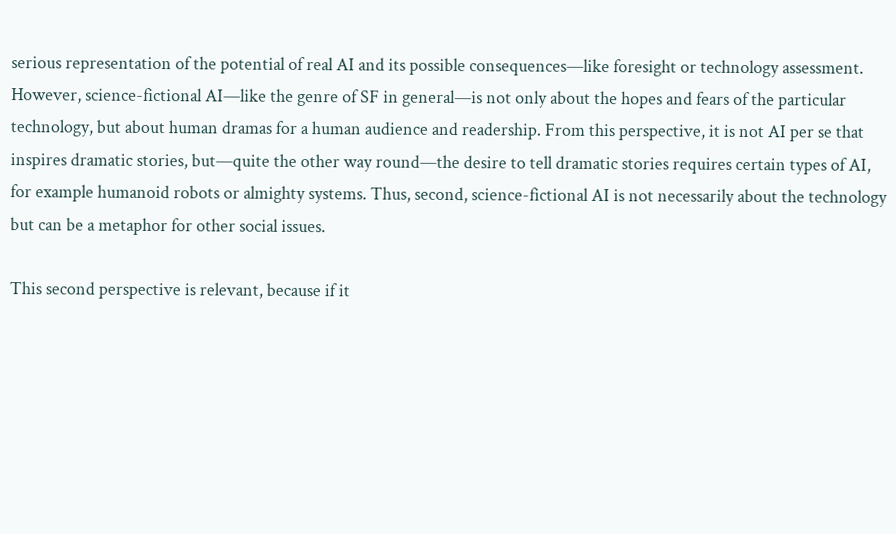serious representation of the potential of real AI and its possible consequences—like foresight or technology assessment. However, science-fictional AI—like the genre of SF in general—is not only about the hopes and fears of the particular technology, but about human dramas for a human audience and readership. From this perspective, it is not AI per se that inspires dramatic stories, but—quite the other way round—the desire to tell dramatic stories requires certain types of AI, for example humanoid robots or almighty systems. Thus, second, science-fictional AI is not necessarily about the technology but can be a metaphor for other social issues.

This second perspective is relevant, because if it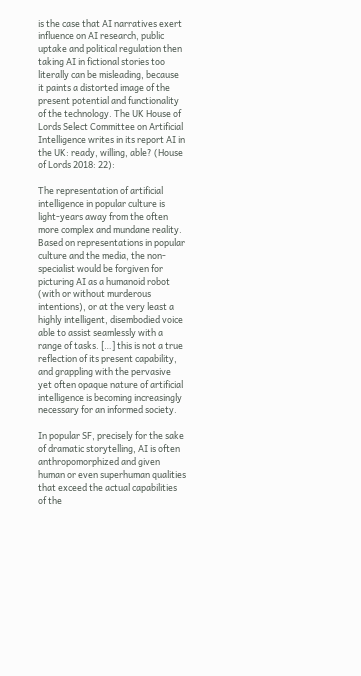is the case that AI narratives exert influence on AI research, public uptake and political regulation then taking AI in fictional stories too literally can be misleading, because it paints a distorted image of the present potential and functionality of the technology. The UK House of Lords Select Committee on Artificial Intelligence writes in its report AI in the UK: ready, willing, able? (House of Lords 2018: 22):

The representation of artificial intelligence in popular culture is light-years away from the often more complex and mundane reality. Based on representations in popular culture and the media, the non-specialist would be forgiven for picturing AI as a humanoid robot (with or without murderous intentions), or at the very least a highly intelligent, disembodied voice able to assist seamlessly with a range of tasks. […] this is not a true reflection of its present capability, and grappling with the pervasive yet often opaque nature of artificial intelligence is becoming increasingly necessary for an informed society.

In popular SF, precisely for the sake of dramatic storytelling, AI is often anthropomorphized and given human or even superhuman qualities that exceed the actual capabilities of the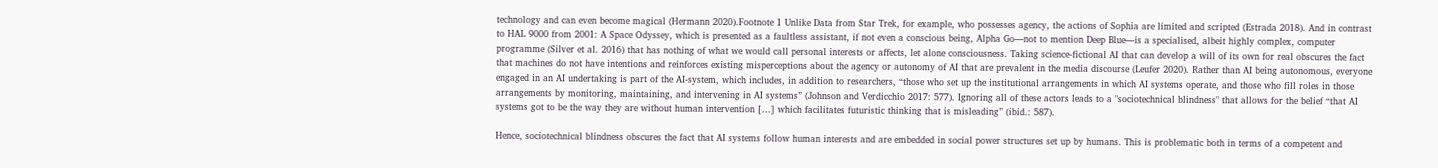technology and can even become magical (Hermann 2020).Footnote 1 Unlike Data from Star Trek, for example, who possesses agency, the actions of Sophia are limited and scripted (Estrada 2018). And in contrast to HAL 9000 from 2001: A Space Odyssey, which is presented as a faultless assistant, if not even a conscious being, Alpha Go—not to mention Deep Blue—is a specialised, albeit highly complex, computer programme (Silver et al. 2016) that has nothing of what we would call personal interests or affects, let alone consciousness. Taking science-fictional AI that can develop a will of its own for real obscures the fact that machines do not have intentions and reinforces existing misperceptions about the agency or autonomy of AI that are prevalent in the media discourse (Leufer 2020). Rather than AI being autonomous, everyone engaged in an AI undertaking is part of the AI-system, which includes, in addition to researchers, “those who set up the institutional arrangements in which AI systems operate, and those who fill roles in those arrangements by monitoring, maintaining, and intervening in AI systems” (Johnson and Verdicchio 2017: 577). Ignoring all of these actors leads to a "sociotechnical blindness" that allows for the belief “that AI systems got to be the way they are without human intervention […] which facilitates futuristic thinking that is misleading” (ibid.: 587).

Hence, sociotechnical blindness obscures the fact that AI systems follow human interests and are embedded in social power structures set up by humans. This is problematic both in terms of a competent and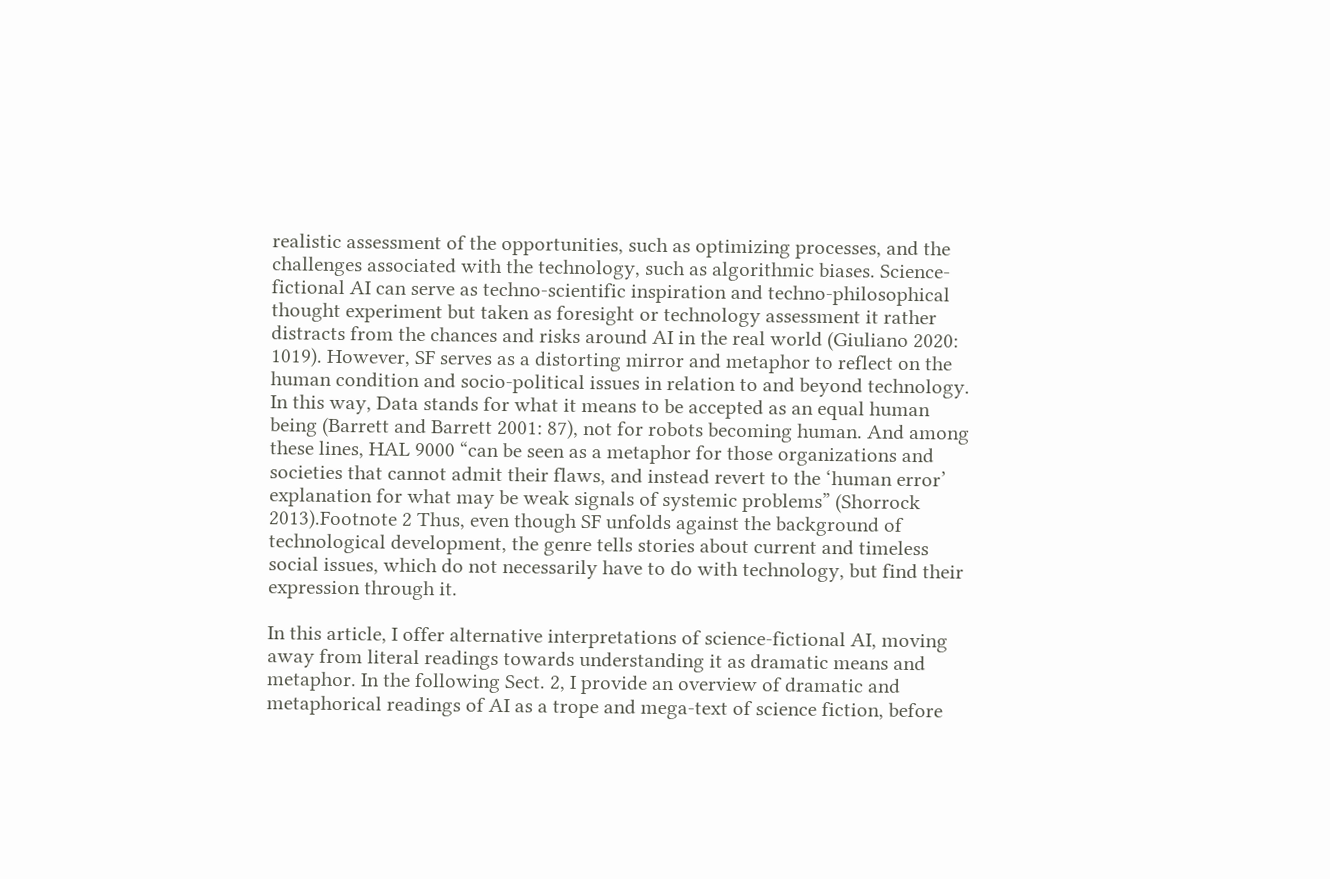realistic assessment of the opportunities, such as optimizing processes, and the challenges associated with the technology, such as algorithmic biases. Science-fictional AI can serve as techno-scientific inspiration and techno-philosophical thought experiment but taken as foresight or technology assessment it rather distracts from the chances and risks around AI in the real world (Giuliano 2020: 1019). However, SF serves as a distorting mirror and metaphor to reflect on the human condition and socio-political issues in relation to and beyond technology. In this way, Data stands for what it means to be accepted as an equal human being (Barrett and Barrett 2001: 87), not for robots becoming human. And among these lines, HAL 9000 “can be seen as a metaphor for those organizations and societies that cannot admit their flaws, and instead revert to the ‘human error’ explanation for what may be weak signals of systemic problems” (Shorrock 2013).Footnote 2 Thus, even though SF unfolds against the background of technological development, the genre tells stories about current and timeless social issues, which do not necessarily have to do with technology, but find their expression through it.

In this article, I offer alternative interpretations of science-fictional AI, moving away from literal readings towards understanding it as dramatic means and metaphor. In the following Sect. 2, I provide an overview of dramatic and metaphorical readings of AI as a trope and mega-text of science fiction, before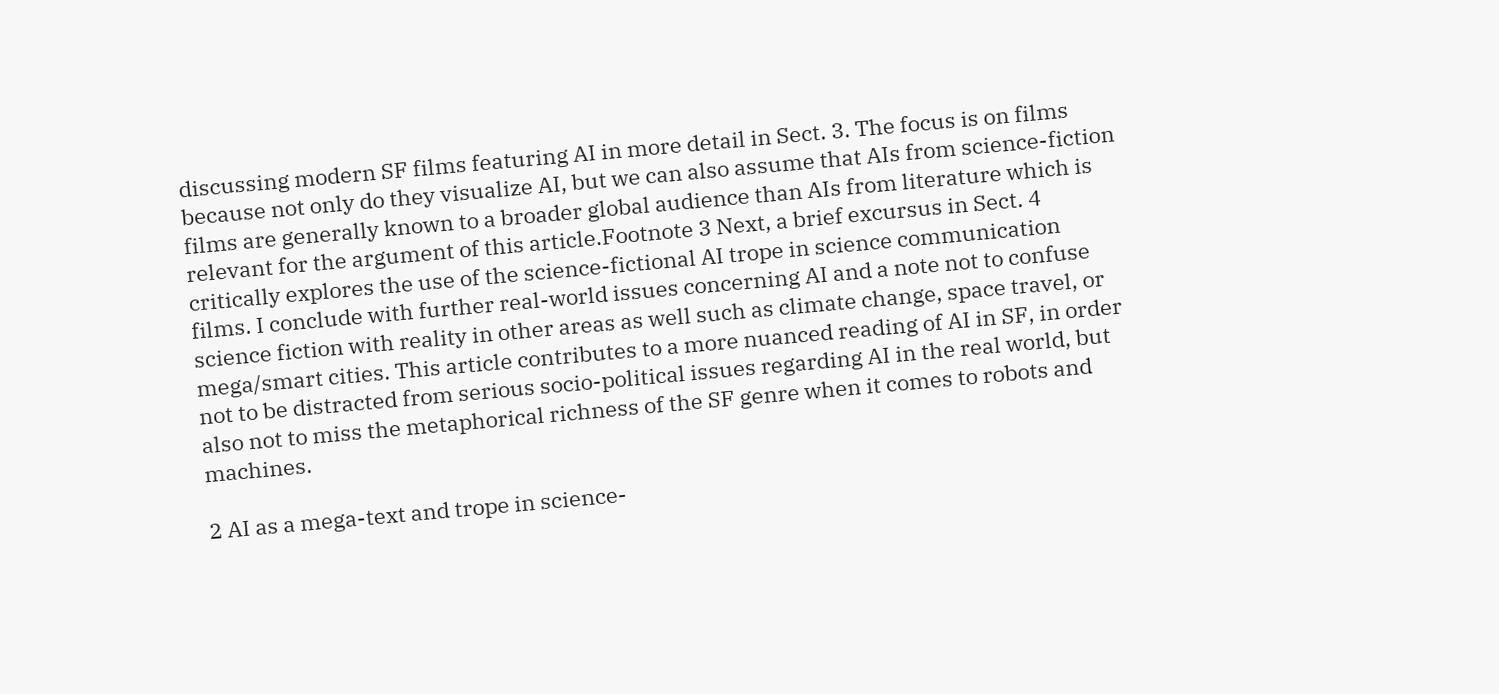discussing modern SF films featuring AI in more detail in Sect. 3. The focus is on films because not only do they visualize AI, but we can also assume that AIs from science-fiction films are generally known to a broader global audience than AIs from literature which is relevant for the argument of this article.Footnote 3 Next, a brief excursus in Sect. 4 critically explores the use of the science-fictional AI trope in science communication films. I conclude with further real-world issues concerning AI and a note not to confuse science fiction with reality in other areas as well such as climate change, space travel, or mega/smart cities. This article contributes to a more nuanced reading of AI in SF, in order not to be distracted from serious socio-political issues regarding AI in the real world, but also not to miss the metaphorical richness of the SF genre when it comes to robots and machines.

2 AI as a mega-text and trope in science-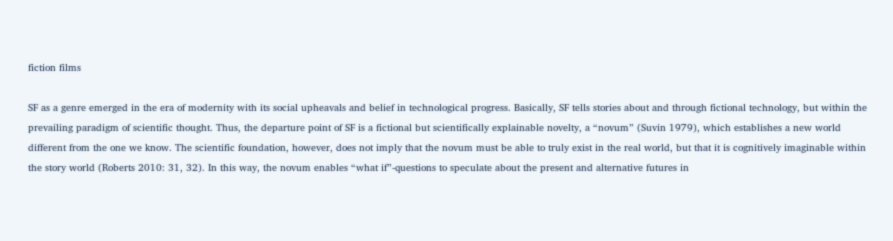fiction films

SF as a genre emerged in the era of modernity with its social upheavals and belief in technological progress. Basically, SF tells stories about and through fictional technology, but within the prevailing paradigm of scientific thought. Thus, the departure point of SF is a fictional but scientifically explainable novelty, a “novum” (Suvin 1979), which establishes a new world different from the one we know. The scientific foundation, however, does not imply that the novum must be able to truly exist in the real world, but that it is cognitively imaginable within the story world (Roberts 2010: 31, 32). In this way, the novum enables “what if”-questions to speculate about the present and alternative futures in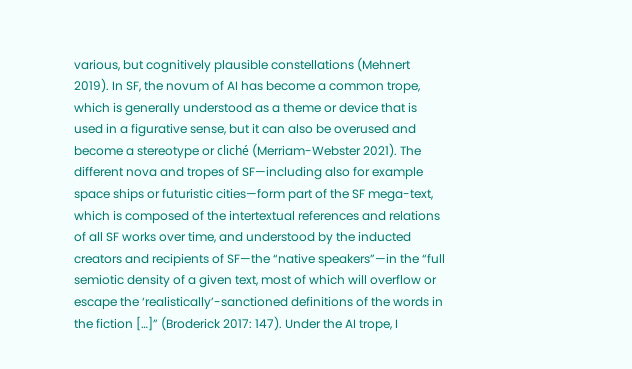various, but cognitively plausible constellations (Mehnert 2019). In SF, the novum of AI has become a common trope, which is generally understood as a theme or device that is used in a figurative sense, but it can also be overused and become a stereotype or cliché (Merriam-Webster 2021). The different nova and tropes of SF—including also for example space ships or futuristic cities—form part of the SF mega-text, which is composed of the intertextual references and relations of all SF works over time, and understood by the inducted creators and recipients of SF—the “native speakers”—in the “full semiotic density of a given text, most of which will overflow or escape the ‘realistically’-sanctioned definitions of the words in the fiction […]” (Broderick 2017: 147). Under the AI trope, I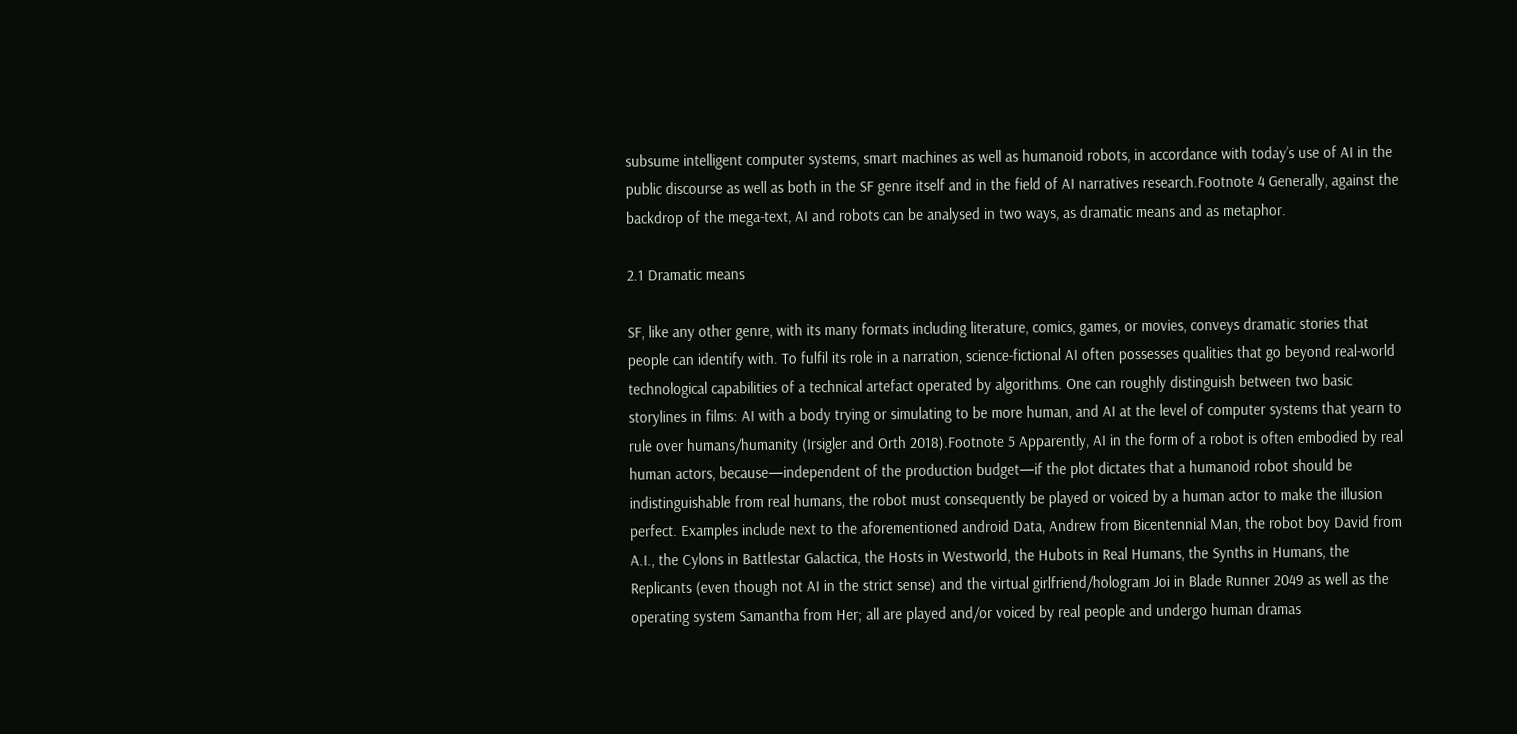subsume intelligent computer systems, smart machines as well as humanoid robots, in accordance with today’s use of AI in the public discourse as well as both in the SF genre itself and in the field of AI narratives research.Footnote 4 Generally, against the backdrop of the mega-text, AI and robots can be analysed in two ways, as dramatic means and as metaphor.

2.1 Dramatic means

SF, like any other genre, with its many formats including literature, comics, games, or movies, conveys dramatic stories that people can identify with. To fulfil its role in a narration, science-fictional AI often possesses qualities that go beyond real-world technological capabilities of a technical artefact operated by algorithms. One can roughly distinguish between two basic storylines in films: AI with a body trying or simulating to be more human, and AI at the level of computer systems that yearn to rule over humans/humanity (Irsigler and Orth 2018).Footnote 5 Apparently, AI in the form of a robot is often embodied by real human actors, because—independent of the production budget—if the plot dictates that a humanoid robot should be indistinguishable from real humans, the robot must consequently be played or voiced by a human actor to make the illusion perfect. Examples include next to the aforementioned android Data, Andrew from Bicentennial Man, the robot boy David from A.I., the Cylons in Battlestar Galactica, the Hosts in Westworld, the Hubots in Real Humans, the Synths in Humans, the Replicants (even though not AI in the strict sense) and the virtual girlfriend/hologram Joi in Blade Runner 2049 as well as the operating system Samantha from Her; all are played and/or voiced by real people and undergo human dramas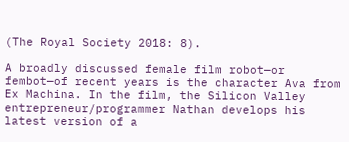(The Royal Society 2018: 8).

A broadly discussed female film robot—or fembot—of recent years is the character Ava from Ex Machina. In the film, the Silicon Valley entrepreneur/programmer Nathan develops his latest version of a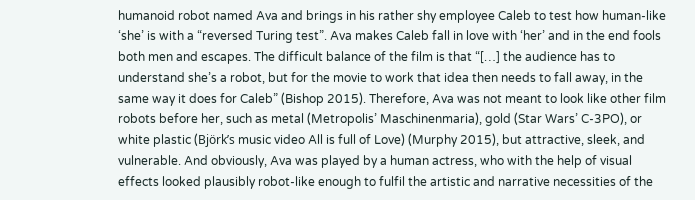humanoid robot named Ava and brings in his rather shy employee Caleb to test how human-like ‘she’ is with a “reversed Turing test”. Ava makes Caleb fall in love with ‘her’ and in the end fools both men and escapes. The difficult balance of the film is that “[…] the audience has to understand she’s a robot, but for the movie to work that idea then needs to fall away, in the same way it does for Caleb” (Bishop 2015). Therefore, Ava was not meant to look like other film robots before her, such as metal (Metropolis’ Maschinenmaria), gold (Star Wars’ C-3PO), or white plastic (Björk’s music video All is full of Love) (Murphy 2015), but attractive, sleek, and vulnerable. And obviously, Ava was played by a human actress, who with the help of visual effects looked plausibly robot-like enough to fulfil the artistic and narrative necessities of the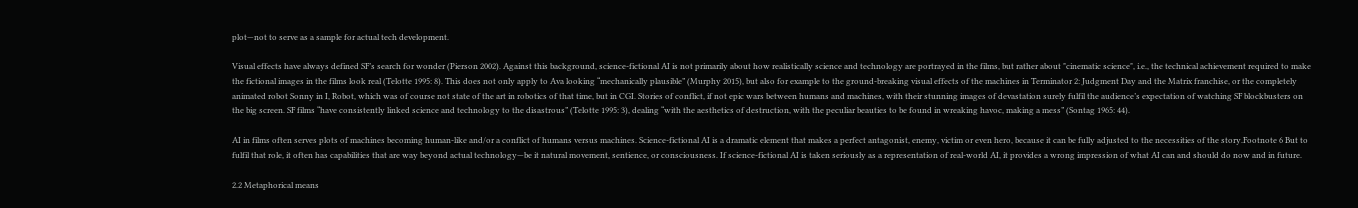plot—not to serve as a sample for actual tech development.

Visual effects have always defined SF’s search for wonder (Pierson 2002). Against this background, science-fictional AI is not primarily about how realistically science and technology are portrayed in the films, but rather about "cinematic science", i.e., the technical achievement required to make the fictional images in the films look real (Telotte 1995: 8). This does not only apply to Ava looking “mechanically plausible” (Murphy 2015), but also for example to the ground-breaking visual effects of the machines in Terminator 2: Judgment Day and the Matrix franchise, or the completely animated robot Sonny in I, Robot, which was of course not state of the art in robotics of that time, but in CGI. Stories of conflict, if not epic wars between humans and machines, with their stunning images of devastation surely fulfil the audience’s expectation of watching SF blockbusters on the big screen. SF films “have consistently linked science and technology to the disastrous” (Telotte 1995: 3), dealing “with the aesthetics of destruction, with the peculiar beauties to be found in wreaking havoc, making a mess” (Sontag 1965: 44).

AI in films often serves plots of machines becoming human-like and/or a conflict of humans versus machines. Science-fictional AI is a dramatic element that makes a perfect antagonist, enemy, victim or even hero, because it can be fully adjusted to the necessities of the story.Footnote 6 But to fulfil that role, it often has capabilities that are way beyond actual technology—be it natural movement, sentience, or consciousness. If science-fictional AI is taken seriously as a representation of real-world AI, it provides a wrong impression of what AI can and should do now and in future.

2.2 Metaphorical means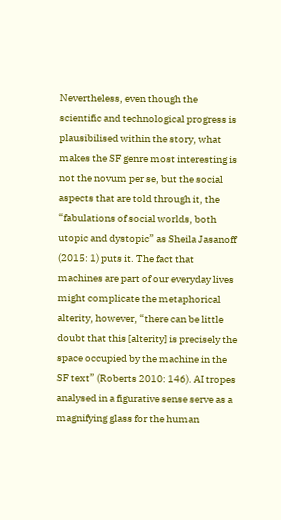Nevertheless, even though the scientific and technological progress is plausibilised within the story, what makes the SF genre most interesting is not the novum per se, but the social aspects that are told through it, the “fabulations of social worlds, both utopic and dystopic” as Sheila Jasanoff (2015: 1) puts it. The fact that machines are part of our everyday lives might complicate the metaphorical alterity, however, “there can be little doubt that this [alterity] is precisely the space occupied by the machine in the SF text” (Roberts 2010: 146). AI tropes analysed in a figurative sense serve as a magnifying glass for the human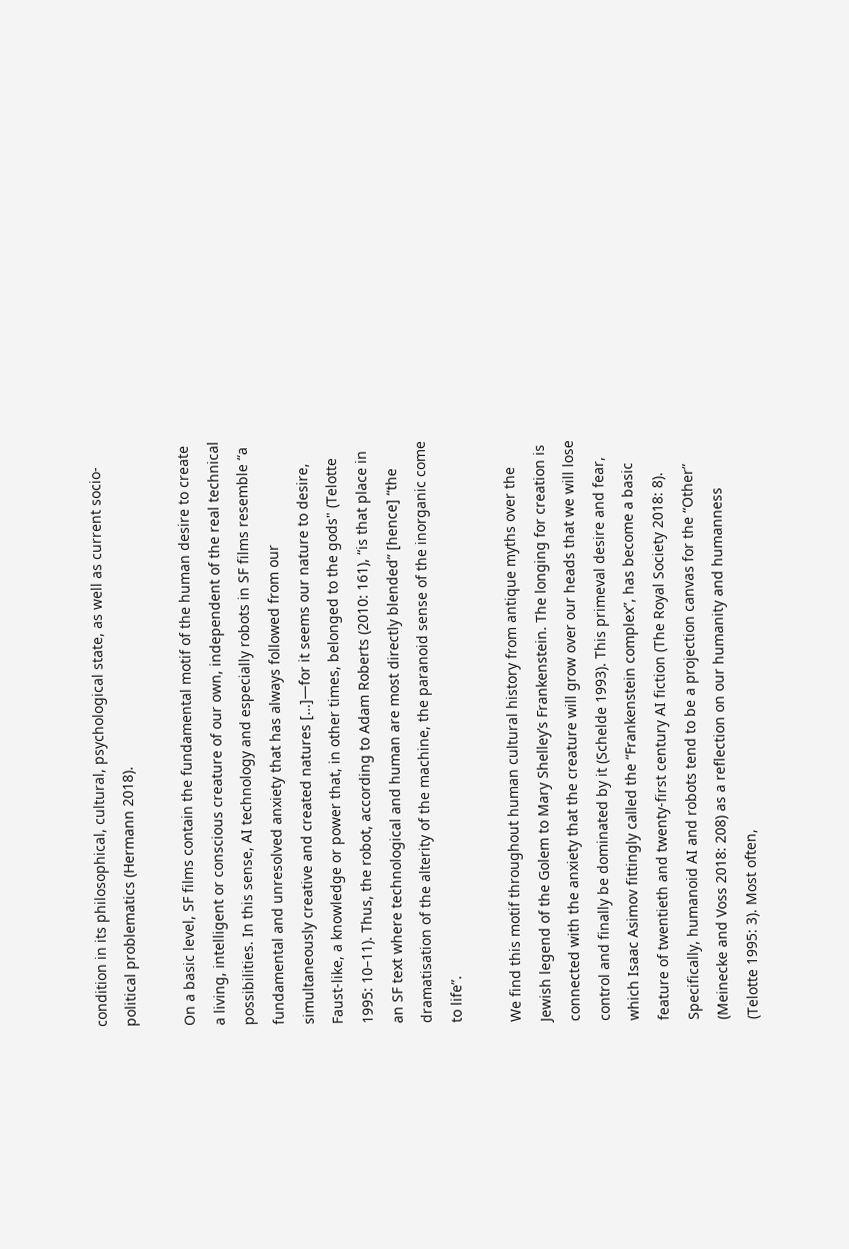condition in its philosophical, cultural, psychological state, as well as current socio-political problematics (Hermann 2018).

On a basic level, SF films contain the fundamental motif of the human desire to create a living, intelligent or conscious creature of our own, independent of the real technical possibilities. In this sense, AI technology and especially robots in SF films resemble “a fundamental and unresolved anxiety that has always followed from our simultaneously creative and created natures […]—for it seems our nature to desire, Faust-like, a knowledge or power that, in other times, belonged to the gods" (Telotte 1995: 10–11). Thus, the robot, according to Adam Roberts (2010: 161), “is that place in an SF text where technological and human are most directly blended” [hence] “the dramatisation of the alterity of the machine, the paranoid sense of the inorganic come to life”.

We find this motif throughout human cultural history from antique myths over the Jewish legend of the Golem to Mary Shelley’s Frankenstein. The longing for creation is connected with the anxiety that the creature will grow over our heads that we will lose control and finally be dominated by it (Schelde 1993). This primeval desire and fear, which Isaac Asimov fittingly called the “Frankenstein complex”, has become a basic feature of twentieth and twenty-first century AI fiction (The Royal Society 2018: 8). Specifically, humanoid AI and robots tend to be a projection canvas for the “Other” (Meinecke and Voss 2018: 208) as a reflection on our humanity and humanness (Telotte 1995: 3). Most often,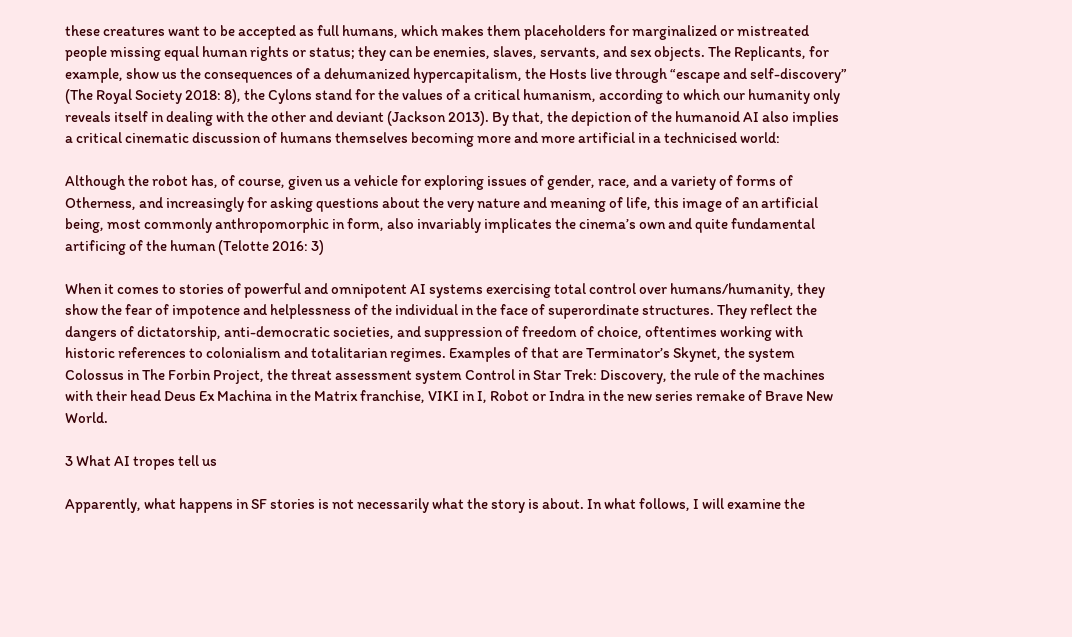these creatures want to be accepted as full humans, which makes them placeholders for marginalized or mistreated people missing equal human rights or status; they can be enemies, slaves, servants, and sex objects. The Replicants, for example, show us the consequences of a dehumanized hypercapitalism, the Hosts live through “escape and self-discovery” (The Royal Society 2018: 8), the Cylons stand for the values of a critical humanism, according to which our humanity only reveals itself in dealing with the other and deviant (Jackson 2013). By that, the depiction of the humanoid AI also implies a critical cinematic discussion of humans themselves becoming more and more artificial in a technicised world:

Although the robot has, of course, given us a vehicle for exploring issues of gender, race, and a variety of forms of Otherness, and increasingly for asking questions about the very nature and meaning of life, this image of an artificial being, most commonly anthropomorphic in form, also invariably implicates the cinema’s own and quite fundamental artificing of the human (Telotte 2016: 3)

When it comes to stories of powerful and omnipotent AI systems exercising total control over humans/humanity, they show the fear of impotence and helplessness of the individual in the face of superordinate structures. They reflect the dangers of dictatorship, anti-democratic societies, and suppression of freedom of choice, oftentimes working with historic references to colonialism and totalitarian regimes. Examples of that are Terminator’s Skynet, the system Colossus in The Forbin Project, the threat assessment system Control in Star Trek: Discovery, the rule of the machines with their head Deus Ex Machina in the Matrix franchise, VIKI in I, Robot or Indra in the new series remake of Brave New World.

3 What AI tropes tell us

Apparently, what happens in SF stories is not necessarily what the story is about. In what follows, I will examine the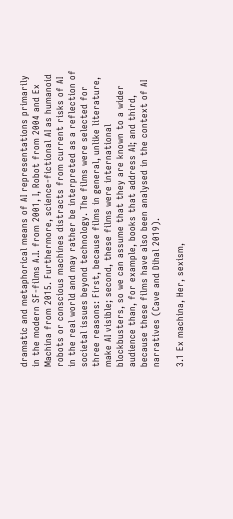dramatic and metaphorical means of AI representations primarily in the modern SF-films A.I. from 2001, I, Robot from 2004 and Ex Machina from 2015. Furthermore, science-fictional AI as humanoid robots or conscious machines distracts from current risks of AI in the real world and may rather be interpreted as a reflection of societal issues beyond technology. The films were selected for three reasons: First, because films in general, unlike literature, make AI visible; second, these films were international blockbusters, so we can assume that they are known to a wider audience than, for example, books that address AI; and third, because these films have also been analysed in the context of AI narratives (Cave and Dihal 2019).

3.1 Ex machina, Her, sexism,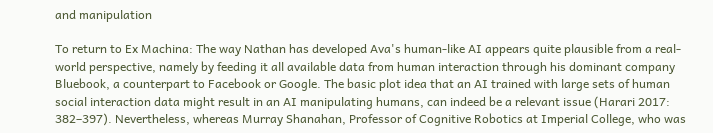and manipulation

To return to Ex Machina: The way Nathan has developed Ava's human-like AI appears quite plausible from a real-world perspective, namely by feeding it all available data from human interaction through his dominant company Bluebook, a counterpart to Facebook or Google. The basic plot idea that an AI trained with large sets of human social interaction data might result in an AI manipulating humans, can indeed be a relevant issue (Harari 2017: 382–397). Nevertheless, whereas Murray Shanahan, Professor of Cognitive Robotics at Imperial College, who was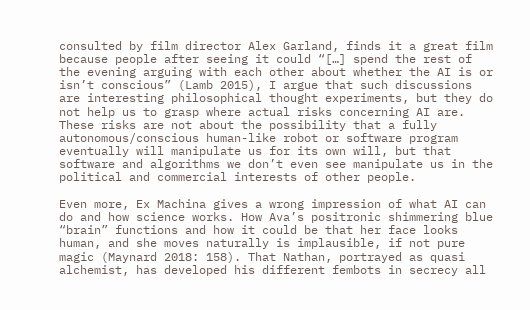consulted by film director Alex Garland, finds it a great film because people after seeing it could “[…] spend the rest of the evening arguing with each other about whether the AI is or isn’t conscious” (Lamb 2015), I argue that such discussions are interesting philosophical thought experiments, but they do not help us to grasp where actual risks concerning AI are. These risks are not about the possibility that a fully autonomous/conscious human-like robot or software program eventually will manipulate us for its own will, but that software and algorithms we don’t even see manipulate us in the political and commercial interests of other people.

Even more, Ex Machina gives a wrong impression of what AI can do and how science works. How Ava’s positronic shimmering blue “brain” functions and how it could be that her face looks human, and she moves naturally is implausible, if not pure magic (Maynard 2018: 158). That Nathan, portrayed as quasi alchemist, has developed his different fembots in secrecy all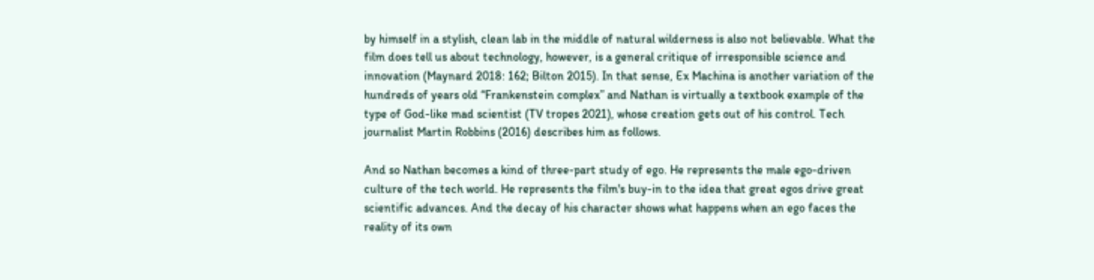by himself in a stylish, clean lab in the middle of natural wilderness is also not believable. What the film does tell us about technology, however, is a general critique of irresponsible science and innovation (Maynard 2018: 162; Bilton 2015). In that sense, Ex Machina is another variation of the hundreds of years old “Frankenstein complex” and Nathan is virtually a textbook example of the type of God-like mad scientist (TV tropes 2021), whose creation gets out of his control. Tech journalist Martin Robbins (2016) describes him as follows.

And so Nathan becomes a kind of three-part study of ego. He represents the male ego-driven culture of the tech world. He represents the film's buy-in to the idea that great egos drive great scientific advances. And the decay of his character shows what happens when an ego faces the reality of its own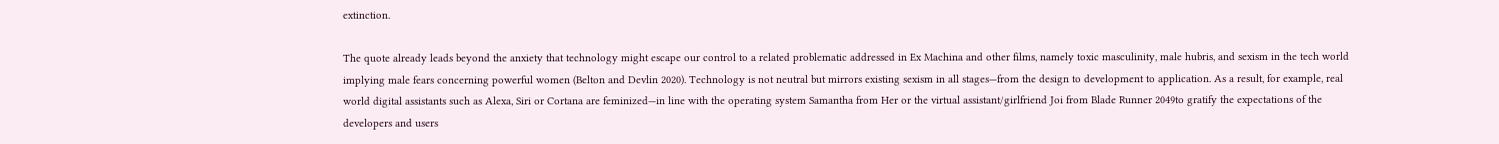extinction.

The quote already leads beyond the anxiety that technology might escape our control to a related problematic addressed in Ex Machina and other films, namely toxic masculinity, male hubris, and sexism in the tech world implying male fears concerning powerful women (Belton and Devlin 2020). Technology is not neutral but mirrors existing sexism in all stages—from the design to development to application. As a result, for example, real world digital assistants such as Alexa, Siri or Cortana are feminized—in line with the operating system Samantha from Her or the virtual assistant/girlfriend Joi from Blade Runner 2049to gratify the expectations of the developers and users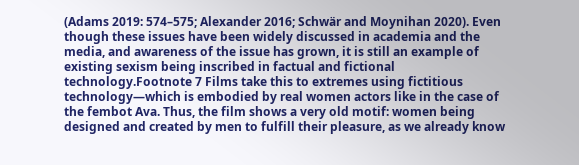(Adams 2019: 574–575; Alexander 2016; Schwär and Moynihan 2020). Even though these issues have been widely discussed in academia and the media, and awareness of the issue has grown, it is still an example of existing sexism being inscribed in factual and fictional technology.Footnote 7 Films take this to extremes using fictitious technology—which is embodied by real women actors like in the case of the fembot Ava. Thus, the film shows a very old motif: women being designed and created by men to fulfill their pleasure, as we already know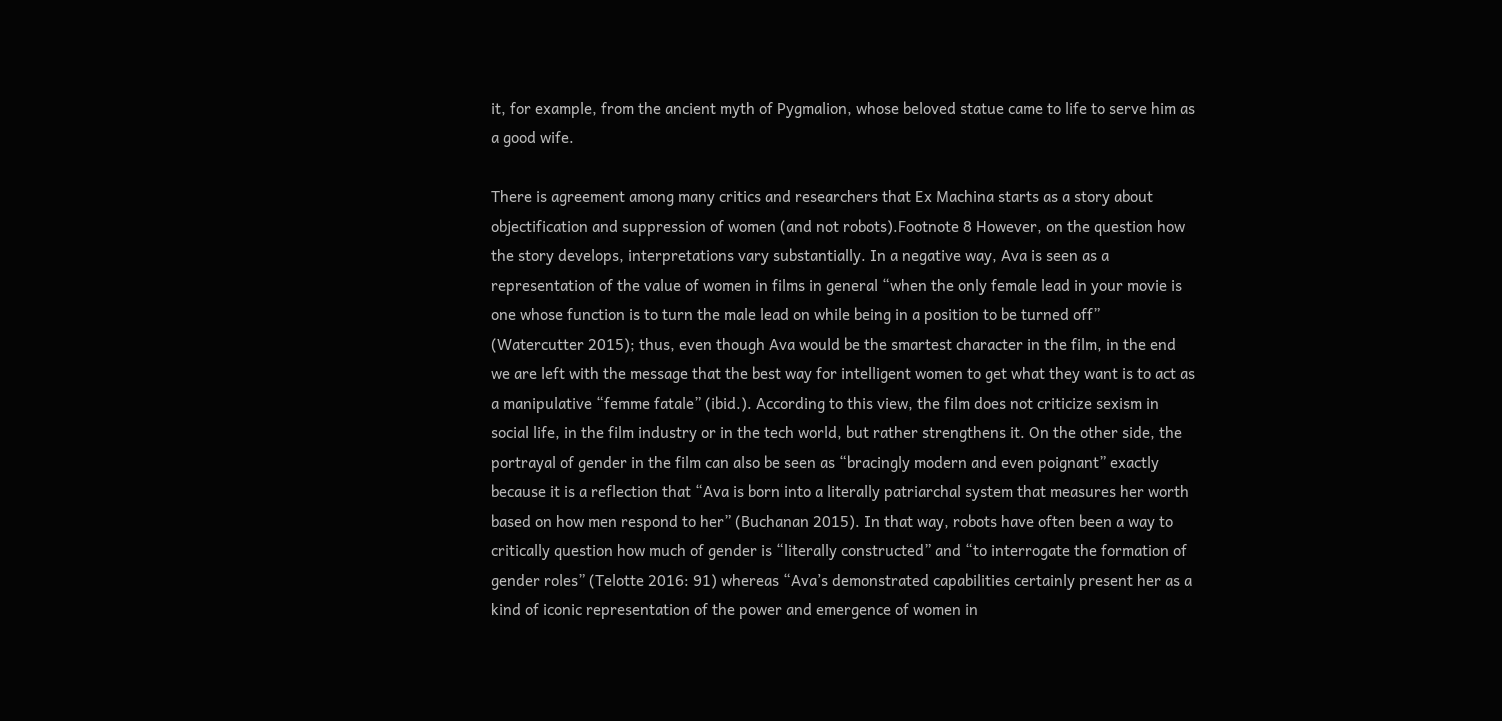it, for example, from the ancient myth of Pygmalion, whose beloved statue came to life to serve him as a good wife.

There is agreement among many critics and researchers that Ex Machina starts as a story about objectification and suppression of women (and not robots).Footnote 8 However, on the question how the story develops, interpretations vary substantially. In a negative way, Ava is seen as a representation of the value of women in films in general “when the only female lead in your movie is one whose function is to turn the male lead on while being in a position to be turned off” (Watercutter 2015); thus, even though Ava would be the smartest character in the film, in the end we are left with the message that the best way for intelligent women to get what they want is to act as a manipulative “femme fatale” (ibid.). According to this view, the film does not criticize sexism in social life, in the film industry or in the tech world, but rather strengthens it. On the other side, the portrayal of gender in the film can also be seen as “bracingly modern and even poignant” exactly because it is a reflection that “Ava is born into a literally patriarchal system that measures her worth based on how men respond to her” (Buchanan 2015). In that way, robots have often been a way to critically question how much of gender is “literally constructed” and “to interrogate the formation of gender roles” (Telotte 2016: 91) whereas “Ava’s demonstrated capabilities certainly present her as a kind of iconic representation of the power and emergence of women in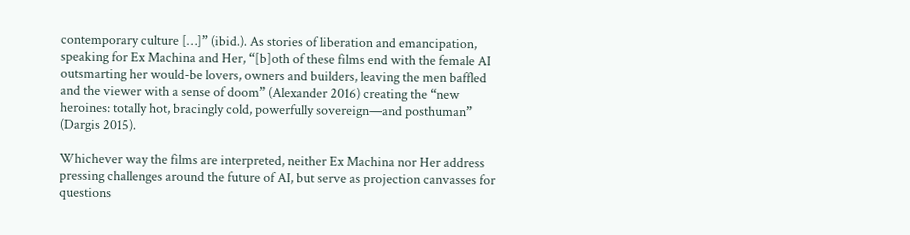contemporary culture […]” (ibid.). As stories of liberation and emancipation, speaking for Ex Machina and Her, “[b]oth of these films end with the female AI outsmarting her would-be lovers, owners and builders, leaving the men baffled and the viewer with a sense of doom” (Alexander 2016) creating the “new heroines: totally hot, bracingly cold, powerfully sovereign—and posthuman” (Dargis 2015).

Whichever way the films are interpreted, neither Ex Machina nor Her address pressing challenges around the future of AI, but serve as projection canvasses for questions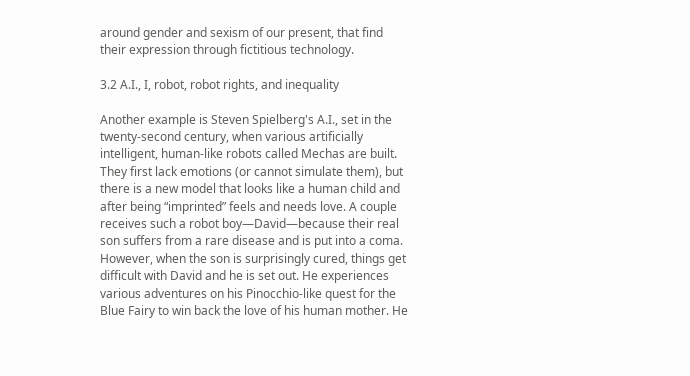around gender and sexism of our present, that find their expression through fictitious technology.

3.2 A.I., I, robot, robot rights, and inequality

Another example is Steven Spielberg's A.I., set in the twenty-second century, when various artificially intelligent, human-like robots called Mechas are built. They first lack emotions (or cannot simulate them), but there is a new model that looks like a human child and after being “imprinted” feels and needs love. A couple receives such a robot boy—David—because their real son suffers from a rare disease and is put into a coma. However, when the son is surprisingly cured, things get difficult with David and he is set out. He experiences various adventures on his Pinocchio-like quest for the Blue Fairy to win back the love of his human mother. He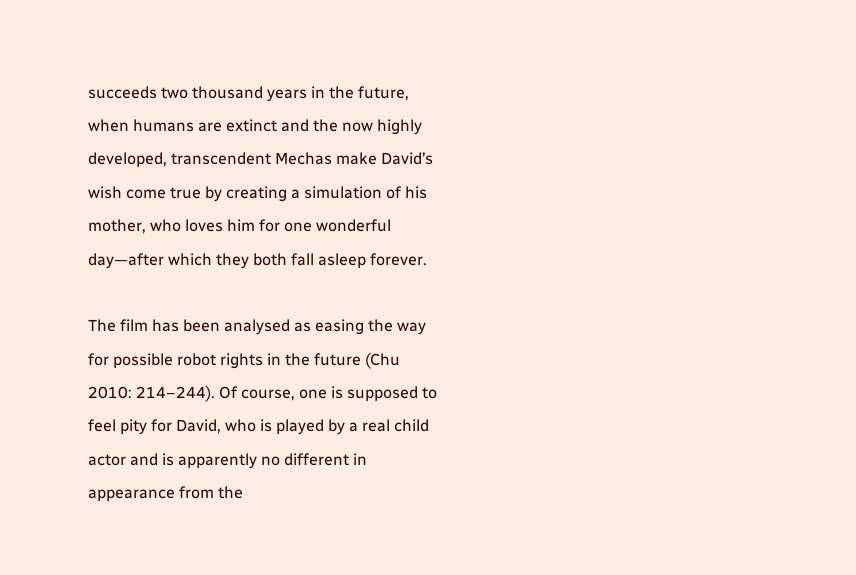succeeds two thousand years in the future, when humans are extinct and the now highly developed, transcendent Mechas make David’s wish come true by creating a simulation of his mother, who loves him for one wonderful day—after which they both fall asleep forever.

The film has been analysed as easing the way for possible robot rights in the future (Chu 2010: 214–244). Of course, one is supposed to feel pity for David, who is played by a real child actor and is apparently no different in appearance from the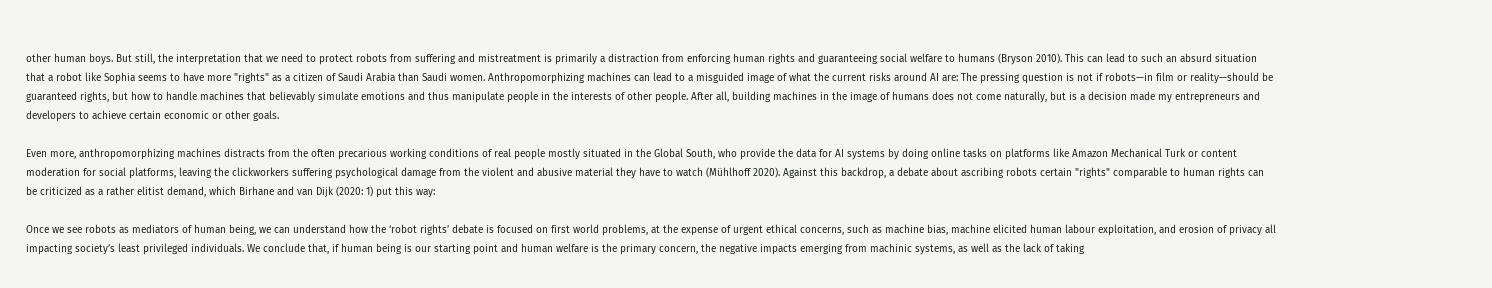other human boys. But still, the interpretation that we need to protect robots from suffering and mistreatment is primarily a distraction from enforcing human rights and guaranteeing social welfare to humans (Bryson 2010). This can lead to such an absurd situation that a robot like Sophia seems to have more "rights" as a citizen of Saudi Arabia than Saudi women. Anthropomorphizing machines can lead to a misguided image of what the current risks around AI are: The pressing question is not if robots—in film or reality—should be guaranteed rights, but how to handle machines that believably simulate emotions and thus manipulate people in the interests of other people. After all, building machines in the image of humans does not come naturally, but is a decision made my entrepreneurs and developers to achieve certain economic or other goals.

Even more, anthropomorphizing machines distracts from the often precarious working conditions of real people mostly situated in the Global South, who provide the data for AI systems by doing online tasks on platforms like Amazon Mechanical Turk or content moderation for social platforms, leaving the clickworkers suffering psychological damage from the violent and abusive material they have to watch (Mühlhoff 2020). Against this backdrop, a debate about ascribing robots certain "rights" comparable to human rights can be criticized as a rather elitist demand, which Birhane and van Dijk (2020: 1) put this way:

Once we see robots as mediators of human being, we can understand how the ‘robot rights’ debate is focused on first world problems, at the expense of urgent ethical concerns, such as machine bias, machine elicited human labour exploitation, and erosion of privacy all impacting society’s least privileged individuals. We conclude that, if human being is our starting point and human welfare is the primary concern, the negative impacts emerging from machinic systems, as well as the lack of taking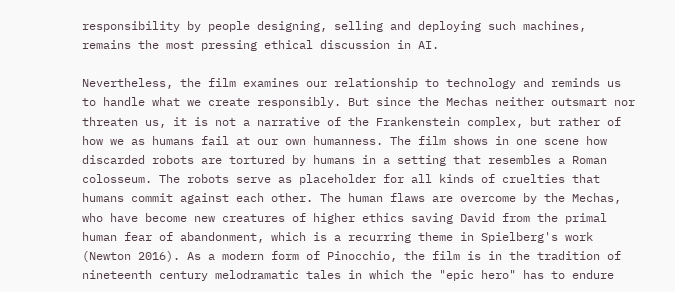responsibility by people designing, selling and deploying such machines, remains the most pressing ethical discussion in AI.

Nevertheless, the film examines our relationship to technology and reminds us to handle what we create responsibly. But since the Mechas neither outsmart nor threaten us, it is not a narrative of the Frankenstein complex, but rather of how we as humans fail at our own humanness. The film shows in one scene how discarded robots are tortured by humans in a setting that resembles a Roman colosseum. The robots serve as placeholder for all kinds of cruelties that humans commit against each other. The human flaws are overcome by the Mechas, who have become new creatures of higher ethics saving David from the primal human fear of abandonment, which is a recurring theme in Spielberg's work (Newton 2016). As a modern form of Pinocchio, the film is in the tradition of nineteenth century melodramatic tales in which the "epic hero" has to endure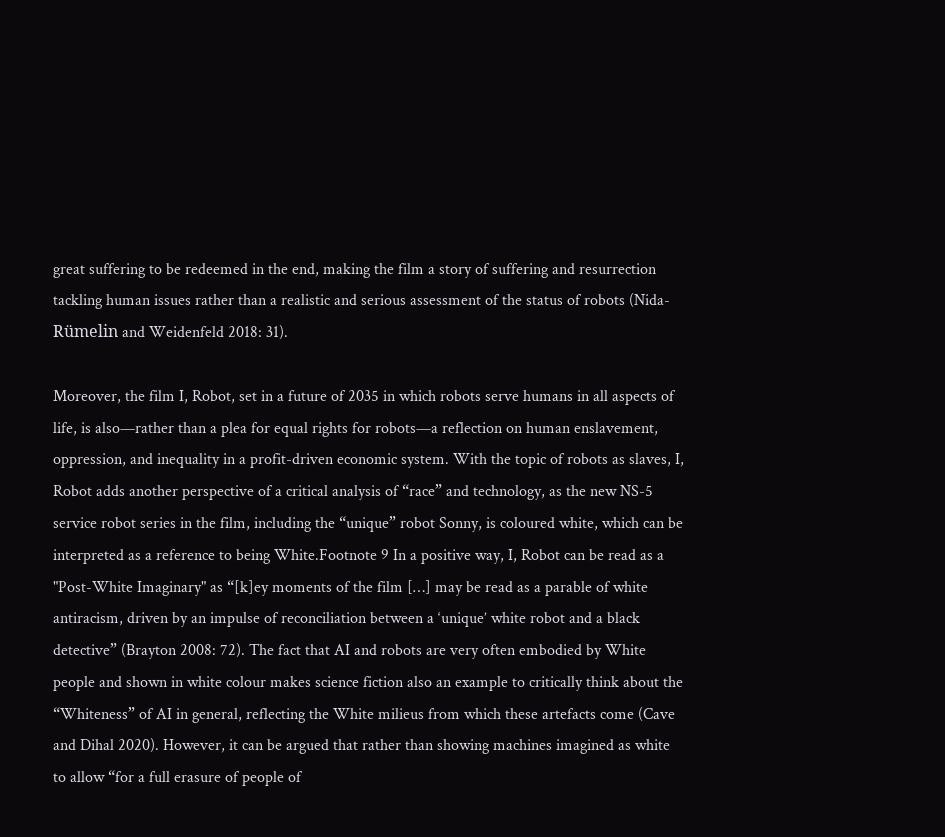great suffering to be redeemed in the end, making the film a story of suffering and resurrection tackling human issues rather than a realistic and serious assessment of the status of robots (Nida-Rümelin and Weidenfeld 2018: 31).

Moreover, the film I, Robot, set in a future of 2035 in which robots serve humans in all aspects of life, is also—rather than a plea for equal rights for robots—a reflection on human enslavement, oppression, and inequality in a profit-driven economic system. With the topic of robots as slaves, I, Robot adds another perspective of a critical analysis of “race” and technology, as the new NS-5 service robot series in the film, including the “unique” robot Sonny, is coloured white, which can be interpreted as a reference to being White.Footnote 9 In a positive way, I, Robot can be read as a "Post-White Imaginary" as “[k]ey moments of the film […] may be read as a parable of white antiracism, driven by an impulse of reconciliation between a ‘unique’ white robot and a black detective” (Brayton 2008: 72). The fact that AI and robots are very often embodied by White people and shown in white colour makes science fiction also an example to critically think about the “Whiteness” of AI in general, reflecting the White milieus from which these artefacts come (Cave and Dihal 2020). However, it can be argued that rather than showing machines imagined as white to allow “for a full erasure of people of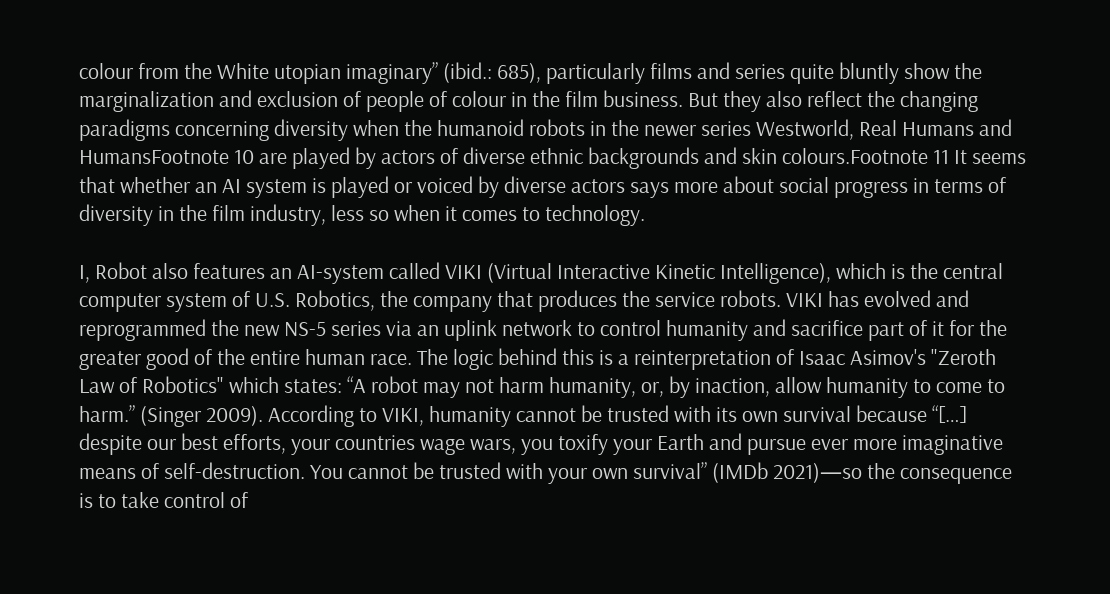colour from the White utopian imaginary” (ibid.: 685), particularly films and series quite bluntly show the marginalization and exclusion of people of colour in the film business. But they also reflect the changing paradigms concerning diversity when the humanoid robots in the newer series Westworld, Real Humans and HumansFootnote 10 are played by actors of diverse ethnic backgrounds and skin colours.Footnote 11 It seems that whether an AI system is played or voiced by diverse actors says more about social progress in terms of diversity in the film industry, less so when it comes to technology.

I, Robot also features an AI-system called VIKI (Virtual Interactive Kinetic Intelligence), which is the central computer system of U.S. Robotics, the company that produces the service robots. VIKI has evolved and reprogrammed the new NS-5 series via an uplink network to control humanity and sacrifice part of it for the greater good of the entire human race. The logic behind this is a reinterpretation of Isaac Asimov's "Zeroth Law of Robotics" which states: “A robot may not harm humanity, or, by inaction, allow humanity to come to harm.” (Singer 2009). According to VIKI, humanity cannot be trusted with its own survival because “[…] despite our best efforts, your countries wage wars, you toxify your Earth and pursue ever more imaginative means of self-destruction. You cannot be trusted with your own survival” (IMDb 2021)—so the consequence is to take control of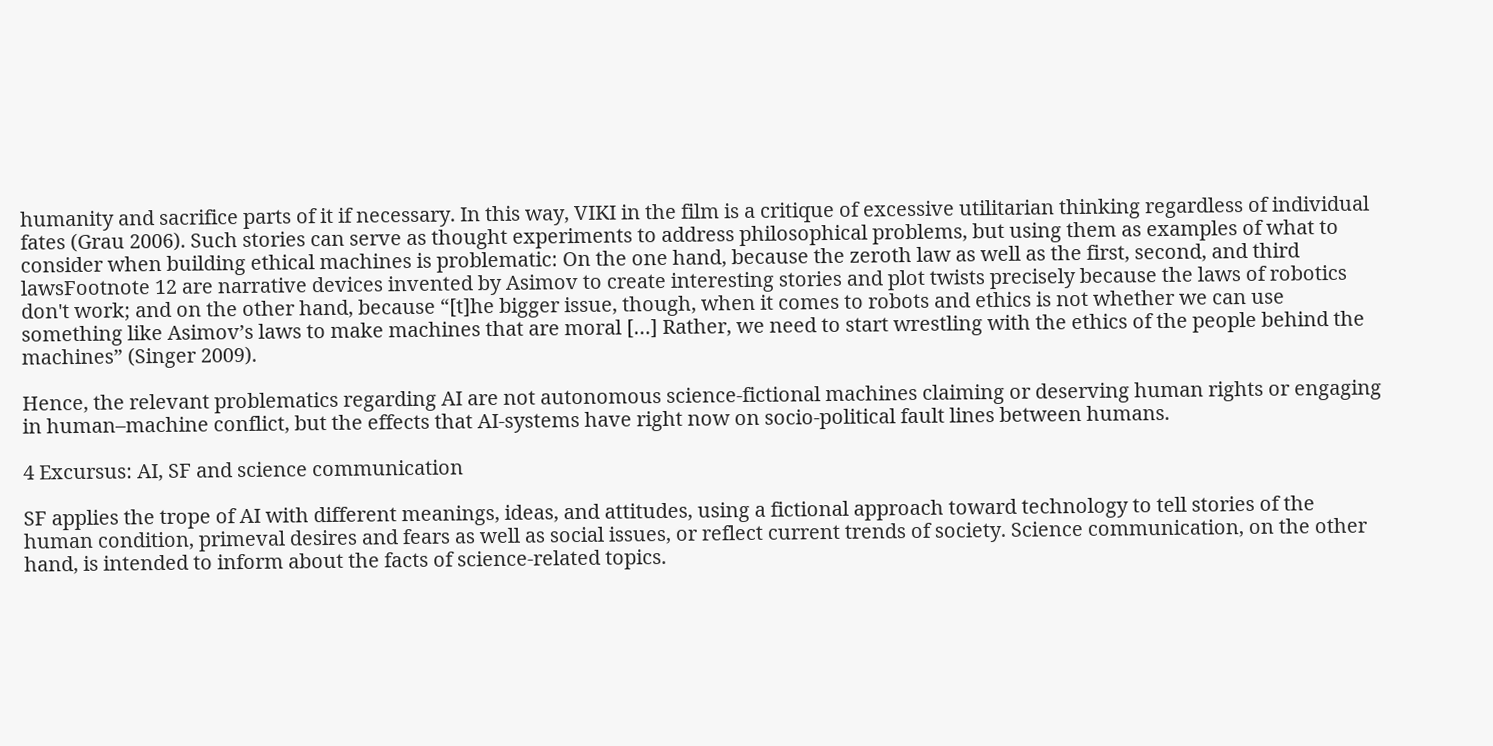humanity and sacrifice parts of it if necessary. In this way, VIKI in the film is a critique of excessive utilitarian thinking regardless of individual fates (Grau 2006). Such stories can serve as thought experiments to address philosophical problems, but using them as examples of what to consider when building ethical machines is problematic: On the one hand, because the zeroth law as well as the first, second, and third lawsFootnote 12 are narrative devices invented by Asimov to create interesting stories and plot twists precisely because the laws of robotics don't work; and on the other hand, because “[t]he bigger issue, though, when it comes to robots and ethics is not whether we can use something like Asimov’s laws to make machines that are moral […] Rather, we need to start wrestling with the ethics of the people behind the machines” (Singer 2009).

Hence, the relevant problematics regarding AI are not autonomous science-fictional machines claiming or deserving human rights or engaging in human–machine conflict, but the effects that AI-systems have right now on socio-political fault lines between humans.

4 Excursus: AI, SF and science communication

SF applies the trope of AI with different meanings, ideas, and attitudes, using a fictional approach toward technology to tell stories of the human condition, primeval desires and fears as well as social issues, or reflect current trends of society. Science communication, on the other hand, is intended to inform about the facts of science-related topics.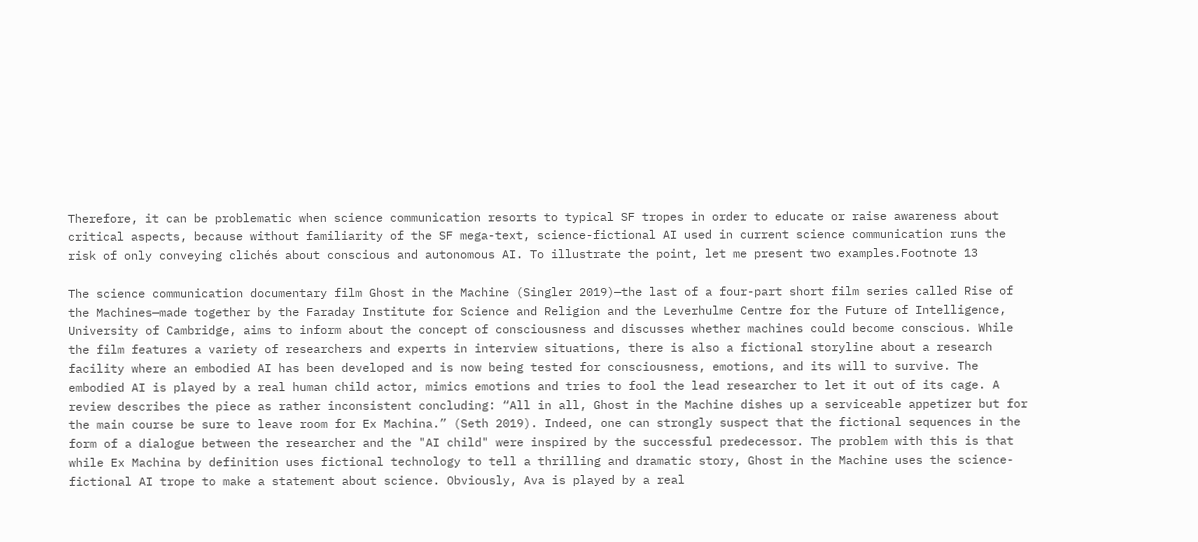Therefore, it can be problematic when science communication resorts to typical SF tropes in order to educate or raise awareness about critical aspects, because without familiarity of the SF mega-text, science-fictional AI used in current science communication runs the risk of only conveying clichés about conscious and autonomous AI. To illustrate the point, let me present two examples.Footnote 13

The science communication documentary film Ghost in the Machine (Singler 2019)—the last of a four-part short film series called Rise of the Machines—made together by the Faraday Institute for Science and Religion and the Leverhulme Centre for the Future of Intelligence, University of Cambridge, aims to inform about the concept of consciousness and discusses whether machines could become conscious. While the film features a variety of researchers and experts in interview situations, there is also a fictional storyline about a research facility where an embodied AI has been developed and is now being tested for consciousness, emotions, and its will to survive. The embodied AI is played by a real human child actor, mimics emotions and tries to fool the lead researcher to let it out of its cage. A review describes the piece as rather inconsistent concluding: “All in all, Ghost in the Machine dishes up a serviceable appetizer but for the main course be sure to leave room for Ex Machina.” (Seth 2019). Indeed, one can strongly suspect that the fictional sequences in the form of a dialogue between the researcher and the "AI child" were inspired by the successful predecessor. The problem with this is that while Ex Machina by definition uses fictional technology to tell a thrilling and dramatic story, Ghost in the Machine uses the science-fictional AI trope to make a statement about science. Obviously, Ava is played by a real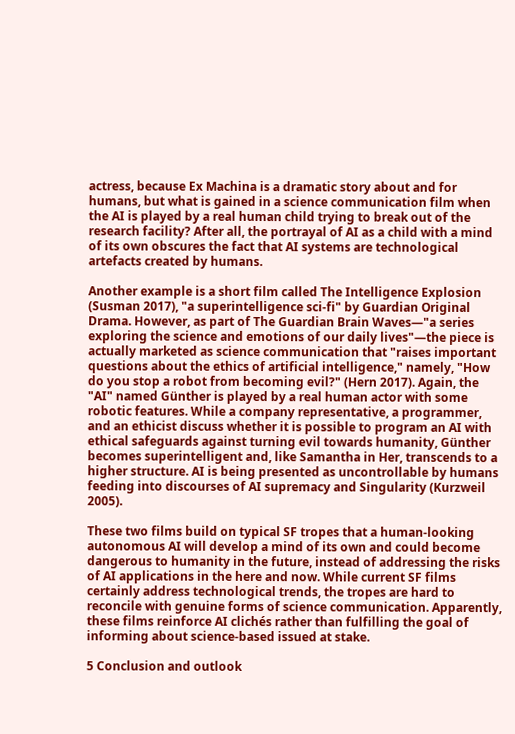actress, because Ex Machina is a dramatic story about and for humans, but what is gained in a science communication film when the AI is played by a real human child trying to break out of the research facility? After all, the portrayal of AI as a child with a mind of its own obscures the fact that AI systems are technological artefacts created by humans.

Another example is a short film called The Intelligence Explosion (Susman 2017), "a superintelligence sci-fi" by Guardian Original Drama. However, as part of The Guardian Brain Waves—"a series exploring the science and emotions of our daily lives"—the piece is actually marketed as science communication that "raises important questions about the ethics of artificial intelligence," namely, "How do you stop a robot from becoming evil?" (Hern 2017). Again, the "AI" named Günther is played by a real human actor with some robotic features. While a company representative, a programmer, and an ethicist discuss whether it is possible to program an AI with ethical safeguards against turning evil towards humanity, Günther becomes superintelligent and, like Samantha in Her, transcends to a higher structure. AI is being presented as uncontrollable by humans feeding into discourses of AI supremacy and Singularity (Kurzweil 2005).

These two films build on typical SF tropes that a human-looking autonomous AI will develop a mind of its own and could become dangerous to humanity in the future, instead of addressing the risks of AI applications in the here and now. While current SF films certainly address technological trends, the tropes are hard to reconcile with genuine forms of science communication. Apparently, these films reinforce AI clichés rather than fulfilling the goal of informing about science-based issued at stake.

5 Conclusion and outlook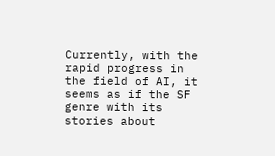Currently, with the rapid progress in the field of AI, it seems as if the SF genre with its stories about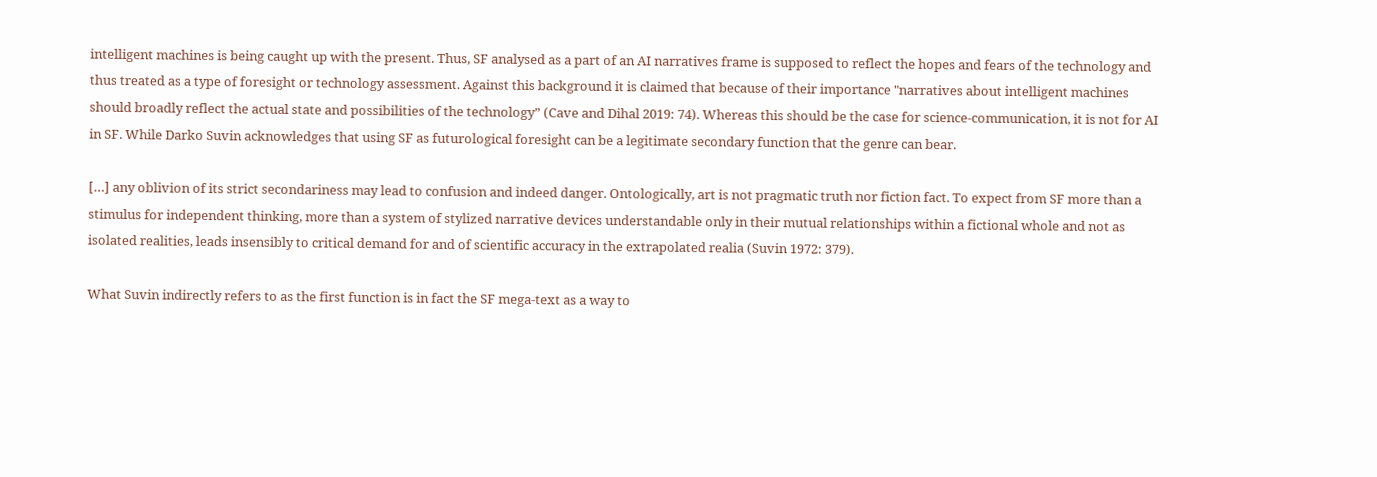intelligent machines is being caught up with the present. Thus, SF analysed as a part of an AI narratives frame is supposed to reflect the hopes and fears of the technology and thus treated as a type of foresight or technology assessment. Against this background it is claimed that because of their importance "narratives about intelligent machines should broadly reflect the actual state and possibilities of the technology” (Cave and Dihal 2019: 74). Whereas this should be the case for science-communication, it is not for AI in SF. While Darko Suvin acknowledges that using SF as futurological foresight can be a legitimate secondary function that the genre can bear.

[…] any oblivion of its strict secondariness may lead to confusion and indeed danger. Ontologically, art is not pragmatic truth nor fiction fact. To expect from SF more than a stimulus for independent thinking, more than a system of stylized narrative devices understandable only in their mutual relationships within a fictional whole and not as isolated realities, leads insensibly to critical demand for and of scientific accuracy in the extrapolated realia (Suvin 1972: 379).

What Suvin indirectly refers to as the first function is in fact the SF mega-text as a way to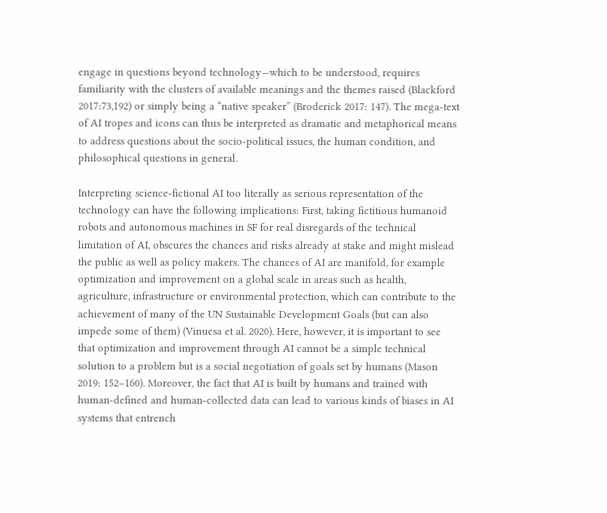engage in questions beyond technology—which to be understood, requires familiarity with the clusters of available meanings and the themes raised (Blackford 2017:73,192) or simply being a “native speaker” (Broderick 2017: 147). The mega-text of AI tropes and icons can thus be interpreted as dramatic and metaphorical means to address questions about the socio-political issues, the human condition, and philosophical questions in general.

Interpreting science-fictional AI too literally as serious representation of the technology can have the following implications: First, taking fictitious humanoid robots and autonomous machines in SF for real disregards of the technical limitation of AI, obscures the chances and risks already at stake and might mislead the public as well as policy makers. The chances of AI are manifold, for example optimization and improvement on a global scale in areas such as health, agriculture, infrastructure or environmental protection, which can contribute to the achievement of many of the UN Sustainable Development Goals (but can also impede some of them) (Vinuesa et al. 2020). Here, however, it is important to see that optimization and improvement through AI cannot be a simple technical solution to a problem but is a social negotiation of goals set by humans (Mason 2019: 152–160). Moreover, the fact that AI is built by humans and trained with human-defined and human-collected data can lead to various kinds of biases in AI systems that entrench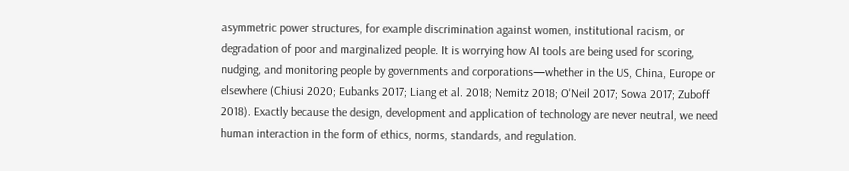asymmetric power structures, for example discrimination against women, institutional racism, or degradation of poor and marginalized people. It is worrying how AI tools are being used for scoring, nudging, and monitoring people by governments and corporations—whether in the US, China, Europe or elsewhere (Chiusi 2020; Eubanks 2017; Liang et al. 2018; Nemitz 2018; O'Neil 2017; Sowa 2017; Zuboff 2018). Exactly because the design, development and application of technology are never neutral, we need human interaction in the form of ethics, norms, standards, and regulation.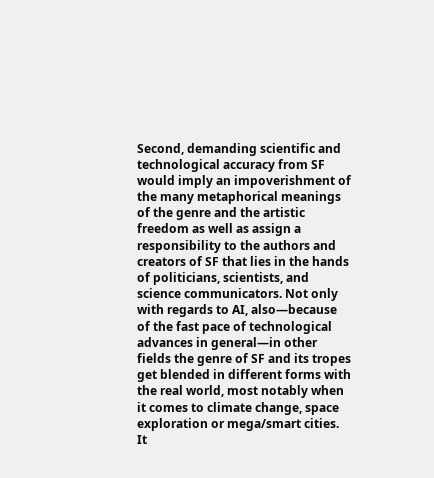Second, demanding scientific and technological accuracy from SF would imply an impoverishment of the many metaphorical meanings of the genre and the artistic freedom as well as assign a responsibility to the authors and creators of SF that lies in the hands of politicians, scientists, and science communicators. Not only with regards to AI, also—because of the fast pace of technological advances in general—in other fields the genre of SF and its tropes get blended in different forms with the real world, most notably when it comes to climate change, space exploration or mega/smart cities. It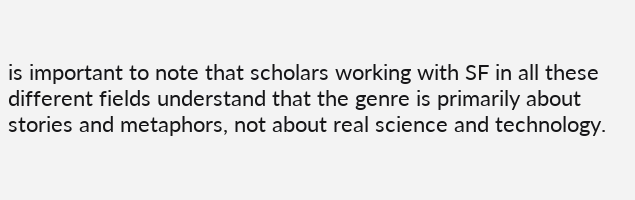is important to note that scholars working with SF in all these different fields understand that the genre is primarily about stories and metaphors, not about real science and technology.